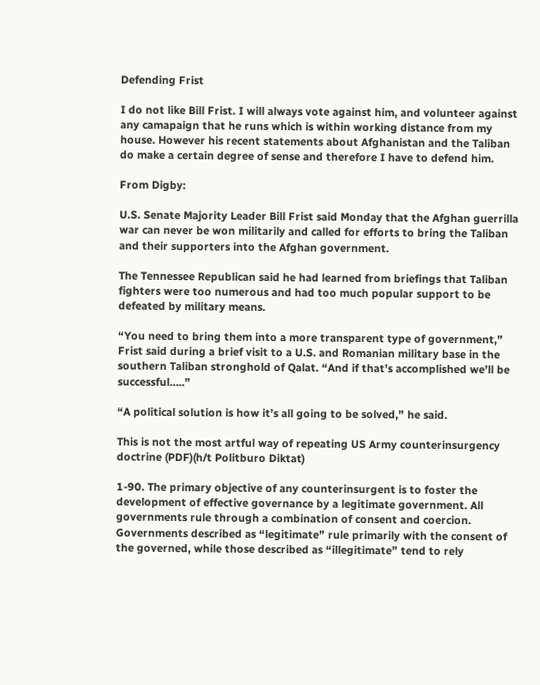Defending Frist

I do not like Bill Frist. I will always vote against him, and volunteer against any camapaign that he runs which is within working distance from my house. However his recent statements about Afghanistan and the Taliban do make a certain degree of sense and therefore I have to defend him.

From Digby:

U.S. Senate Majority Leader Bill Frist said Monday that the Afghan guerrilla war can never be won militarily and called for efforts to bring the Taliban and their supporters into the Afghan government.

The Tennessee Republican said he had learned from briefings that Taliban fighters were too numerous and had too much popular support to be defeated by military means.

“You need to bring them into a more transparent type of government,” Frist said during a brief visit to a U.S. and Romanian military base in the southern Taliban stronghold of Qalat. “And if that’s accomplished we’ll be successful…..”

“A political solution is how it’s all going to be solved,” he said.

This is not the most artful way of repeating US Army counterinsurgency doctrine (PDF)(h/t Politburo Diktat)

1-90. The primary objective of any counterinsurgent is to foster the development of effective governance by a legitimate government. All governments rule through a combination of consent and coercion. Governments described as “legitimate” rule primarily with the consent of the governed, while those described as “illegitimate” tend to rely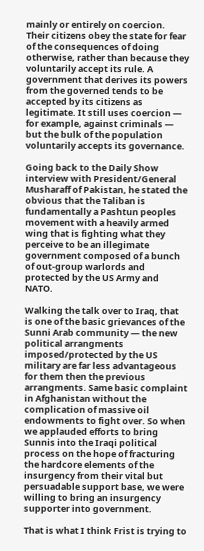mainly or entirely on coercion. Their citizens obey the state for fear of the consequences of doing otherwise, rather than because they voluntarily accept its rule. A government that derives its powers from the governed tends to be accepted by its citizens as legitimate. It still uses coercion — for example, against criminals — but the bulk of the population voluntarily accepts its governance.

Going back to the Daily Show interview with President/General Musharaff of Pakistan, he stated the obvious that the Taliban is fundamentally a Pashtun peoples movement with a heavily armed wing that is fighting what they perceive to be an illegimate government composed of a bunch of out-group warlords and protected by the US Army and NATO.

Walking the talk over to Iraq, that is one of the basic grievances of the Sunni Arab community — the new political arrangments imposed/protected by the US military are far less advantageous for them then the previous arrangments. Same basic complaint in Afghanistan without the complication of massive oil endowments to fight over. So when we applauded efforts to bring Sunnis into the Iraqi political process on the hope of fracturing the hardcore elements of the insurgency from their vital but persuadable support base, we were willing to bring an insurgency supporter into government.

That is what I think Frist is trying to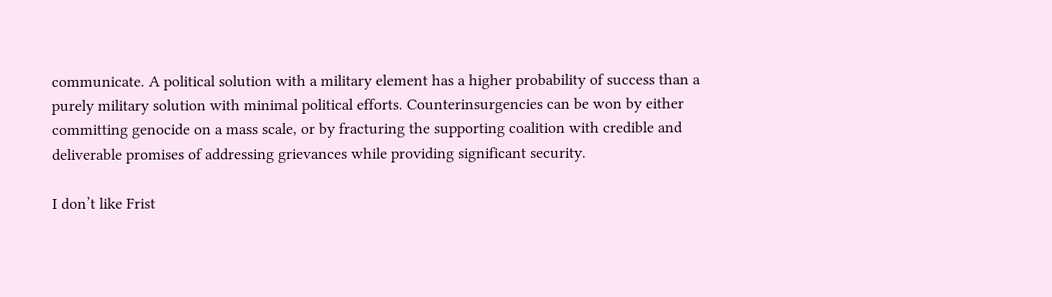communicate. A political solution with a military element has a higher probability of success than a purely military solution with minimal political efforts. Counterinsurgencies can be won by either committing genocide on a mass scale, or by fracturing the supporting coalition with credible and deliverable promises of addressing grievances while providing significant security.

I don’t like Frist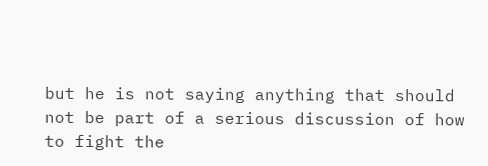but he is not saying anything that should not be part of a serious discussion of how to fight the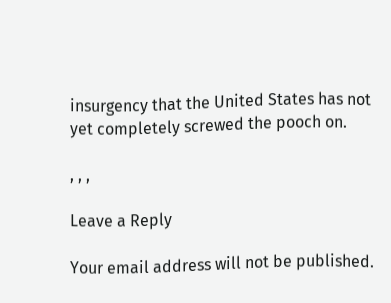insurgency that the United States has not yet completely screwed the pooch on.

, , ,

Leave a Reply

Your email address will not be published.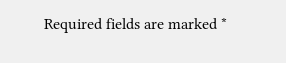Required fields are marked *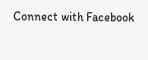Connect with Facebook